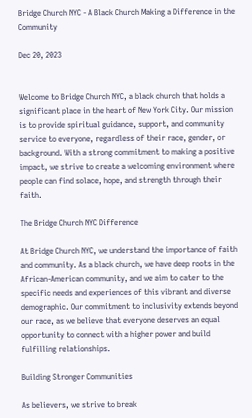Bridge Church NYC - A Black Church Making a Difference in the Community

Dec 20, 2023


Welcome to Bridge Church NYC, a black church that holds a significant place in the heart of New York City. Our mission is to provide spiritual guidance, support, and community service to everyone, regardless of their race, gender, or background. With a strong commitment to making a positive impact, we strive to create a welcoming environment where people can find solace, hope, and strength through their faith.

The Bridge Church NYC Difference

At Bridge Church NYC, we understand the importance of faith and community. As a black church, we have deep roots in the African-American community, and we aim to cater to the specific needs and experiences of this vibrant and diverse demographic. Our commitment to inclusivity extends beyond our race, as we believe that everyone deserves an equal opportunity to connect with a higher power and build fulfilling relationships.

Building Stronger Communities

As believers, we strive to break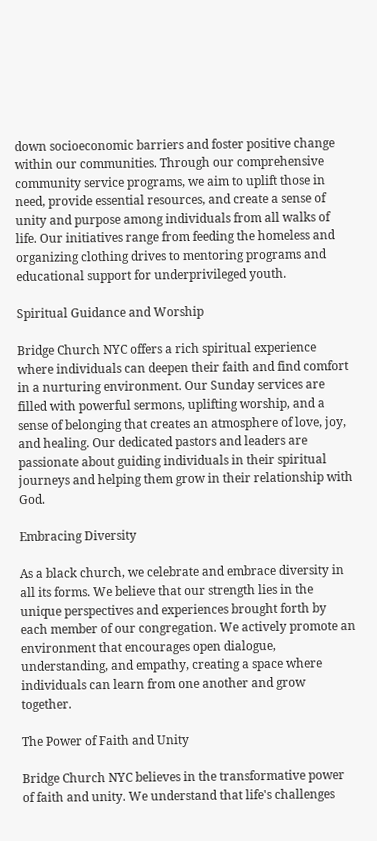down socioeconomic barriers and foster positive change within our communities. Through our comprehensive community service programs, we aim to uplift those in need, provide essential resources, and create a sense of unity and purpose among individuals from all walks of life. Our initiatives range from feeding the homeless and organizing clothing drives to mentoring programs and educational support for underprivileged youth.

Spiritual Guidance and Worship

Bridge Church NYC offers a rich spiritual experience where individuals can deepen their faith and find comfort in a nurturing environment. Our Sunday services are filled with powerful sermons, uplifting worship, and a sense of belonging that creates an atmosphere of love, joy, and healing. Our dedicated pastors and leaders are passionate about guiding individuals in their spiritual journeys and helping them grow in their relationship with God.

Embracing Diversity

As a black church, we celebrate and embrace diversity in all its forms. We believe that our strength lies in the unique perspectives and experiences brought forth by each member of our congregation. We actively promote an environment that encourages open dialogue, understanding, and empathy, creating a space where individuals can learn from one another and grow together.

The Power of Faith and Unity

Bridge Church NYC believes in the transformative power of faith and unity. We understand that life's challenges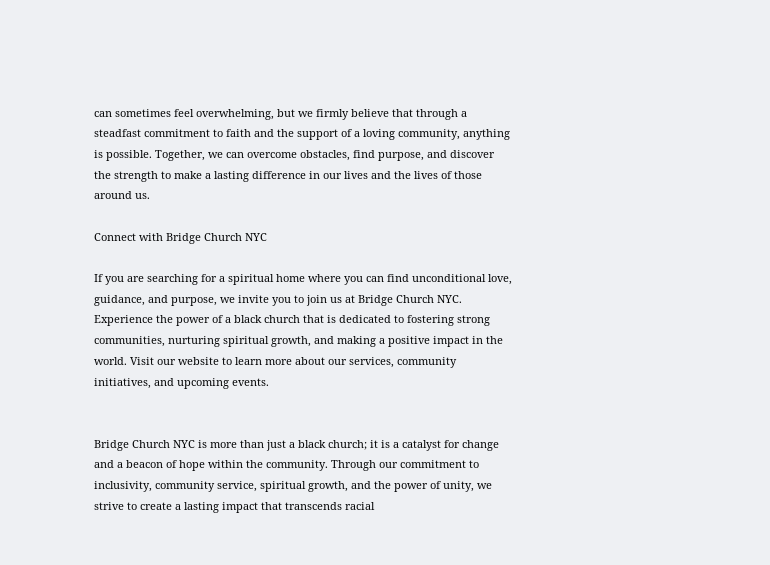can sometimes feel overwhelming, but we firmly believe that through a steadfast commitment to faith and the support of a loving community, anything is possible. Together, we can overcome obstacles, find purpose, and discover the strength to make a lasting difference in our lives and the lives of those around us.

Connect with Bridge Church NYC

If you are searching for a spiritual home where you can find unconditional love, guidance, and purpose, we invite you to join us at Bridge Church NYC. Experience the power of a black church that is dedicated to fostering strong communities, nurturing spiritual growth, and making a positive impact in the world. Visit our website to learn more about our services, community initiatives, and upcoming events.


Bridge Church NYC is more than just a black church; it is a catalyst for change and a beacon of hope within the community. Through our commitment to inclusivity, community service, spiritual growth, and the power of unity, we strive to create a lasting impact that transcends racial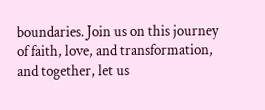boundaries. Join us on this journey of faith, love, and transformation, and together, let us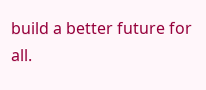build a better future for all.